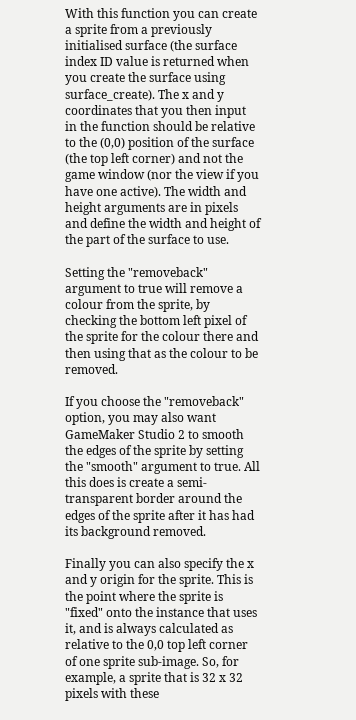With this function you can create a sprite from a previously initialised surface (the surface index ID value is returned when you create the surface using surface_create). The x and y coordinates that you then input in the function should be relative to the (0,0) position of the surface (the top left corner) and not the game window (nor the view if you have one active). The width and height arguments are in pixels and define the width and height of the part of the surface to use.

Setting the "removeback" argument to true will remove a colour from the sprite, by checking the bottom left pixel of the sprite for the colour there and then using that as the colour to be removed.

If you choose the "removeback" option, you may also want GameMaker Studio 2 to smooth the edges of the sprite by setting the "smooth" argument to true. All this does is create a semi-transparent border around the edges of the sprite after it has had its background removed.

Finally you can also specify the x and y origin for the sprite. This is the point where the sprite is "fixed" onto the instance that uses it, and is always calculated as relative to the 0,0 top left corner of one sprite sub-image. So, for example, a sprite that is 32 x 32 pixels with these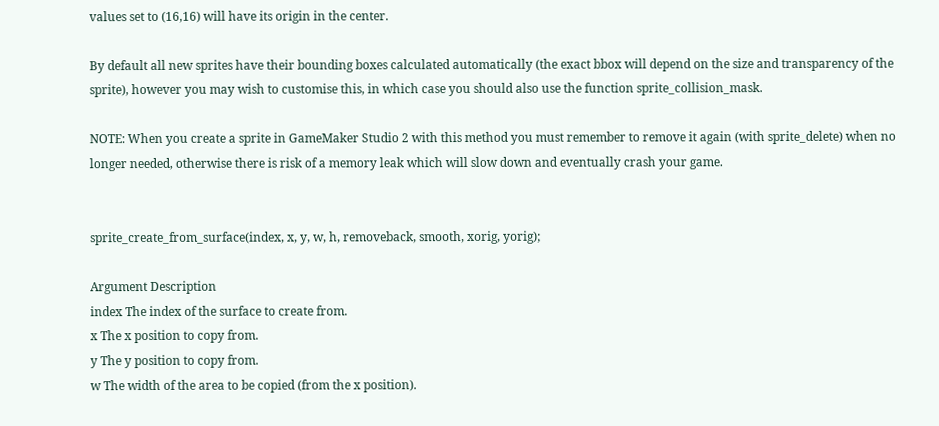values set to (16,16) will have its origin in the center.

By default all new sprites have their bounding boxes calculated automatically (the exact bbox will depend on the size and transparency of the sprite), however you may wish to customise this, in which case you should also use the function sprite_collision_mask.

NOTE: When you create a sprite in GameMaker Studio 2 with this method you must remember to remove it again (with sprite_delete) when no longer needed, otherwise there is risk of a memory leak which will slow down and eventually crash your game.


sprite_create_from_surface(index, x, y, w, h, removeback, smooth, xorig, yorig);

Argument Description
index The index of the surface to create from.
x The x position to copy from.
y The y position to copy from.
w The width of the area to be copied (from the x position).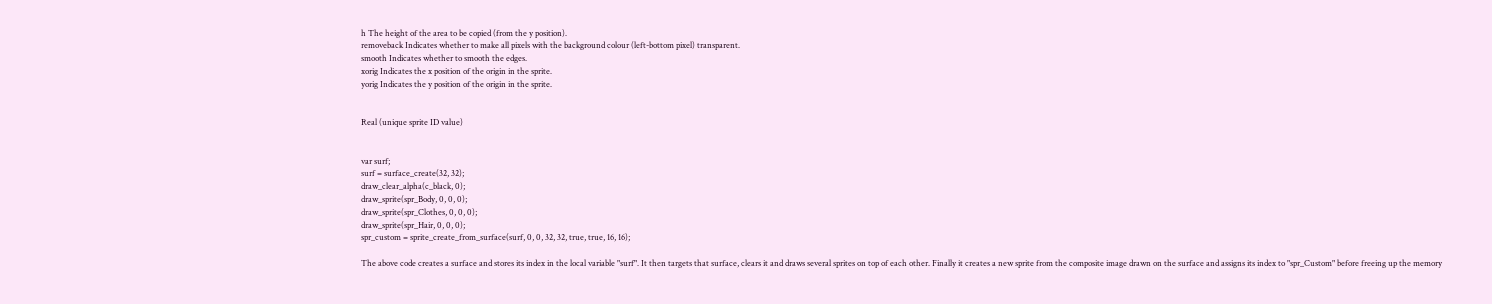h The height of the area to be copied (from the y position).
removeback Indicates whether to make all pixels with the background colour (left-bottom pixel) transparent.
smooth Indicates whether to smooth the edges.
xorig Indicates the x position of the origin in the sprite.
yorig Indicates the y position of the origin in the sprite.


Real (unique sprite ID value)


var surf;
surf = surface_create(32, 32);
draw_clear_alpha(c_black, 0);
draw_sprite(spr_Body, 0, 0, 0);
draw_sprite(spr_Clothes, 0, 0, 0);
draw_sprite(spr_Hair, 0, 0, 0);
spr_custom = sprite_create_from_surface(surf, 0, 0, 32, 32, true, true, 16, 16);

The above code creates a surface and stores its index in the local variable "surf". It then targets that surface, clears it and draws several sprites on top of each other. Finally it creates a new sprite from the composite image drawn on the surface and assigns its index to "spr_Custom" before freeing up the memory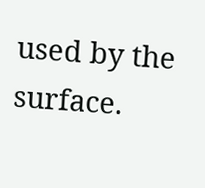used by the surface.